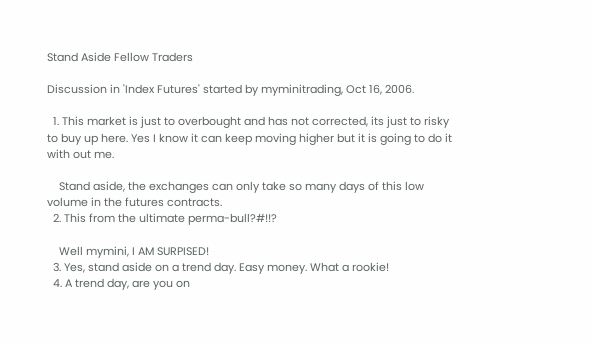Stand Aside Fellow Traders

Discussion in 'Index Futures' started by myminitrading, Oct 16, 2006.

  1. This market is just to overbought and has not corrected, its just to risky to buy up here. Yes I know it can keep moving higher but it is going to do it with out me.

    Stand aside, the exchanges can only take so many days of this low volume in the futures contracts.
  2. This from the ultimate perma-bull?#!!?

    Well mymini, I AM SURPISED!
  3. Yes, stand aside on a trend day. Easy money. What a rookie!
  4. A trend day, are you on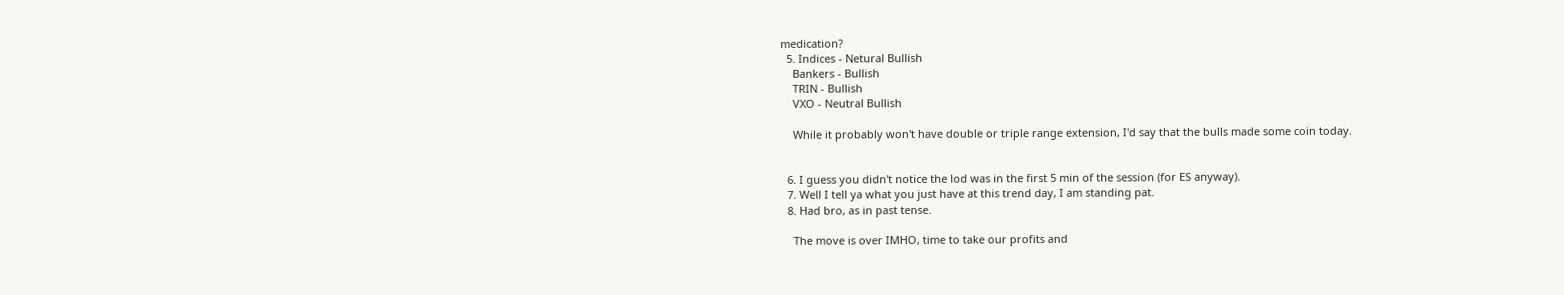medication?
  5. Indices - Netural Bullish
    Bankers - Bullish
    TRIN - Bullish
    VXO - Neutral Bullish

    While it probably won't have double or triple range extension, I'd say that the bulls made some coin today.


  6. I guess you didn't notice the lod was in the first 5 min of the session (for ES anyway).
  7. Well I tell ya what you just have at this trend day, I am standing pat.
  8. Had bro, as in past tense.

    The move is over IMHO, time to take our profits and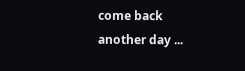come back another day ...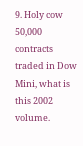9. Holy cow 50,000 contracts traded in Dow Mini, what is this 2002 volume.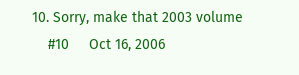10. Sorry, make that 2003 volume
    #10     Oct 16, 2006